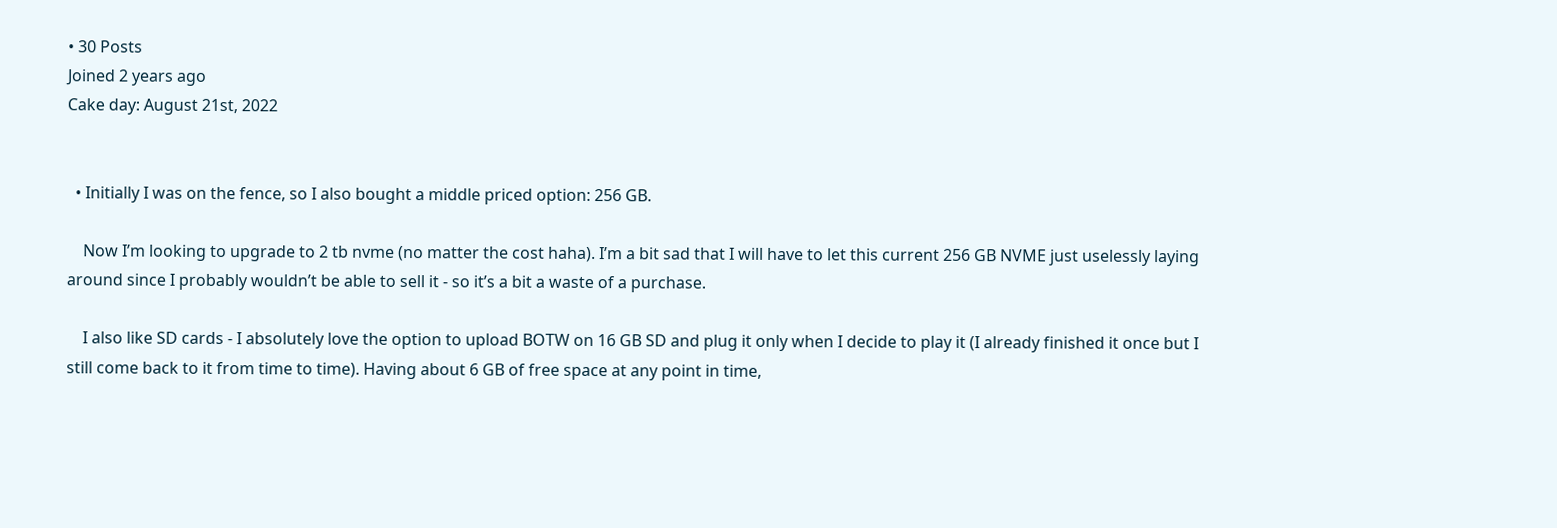• 30 Posts
Joined 2 years ago
Cake day: August 21st, 2022


  • Initially I was on the fence, so I also bought a middle priced option: 256 GB.

    Now I’m looking to upgrade to 2 tb nvme (no matter the cost haha). I’m a bit sad that I will have to let this current 256 GB NVME just uselessly laying around since I probably wouldn’t be able to sell it - so it’s a bit a waste of a purchase.

    I also like SD cards - I absolutely love the option to upload BOTW on 16 GB SD and plug it only when I decide to play it (I already finished it once but I still come back to it from time to time). Having about 6 GB of free space at any point in time,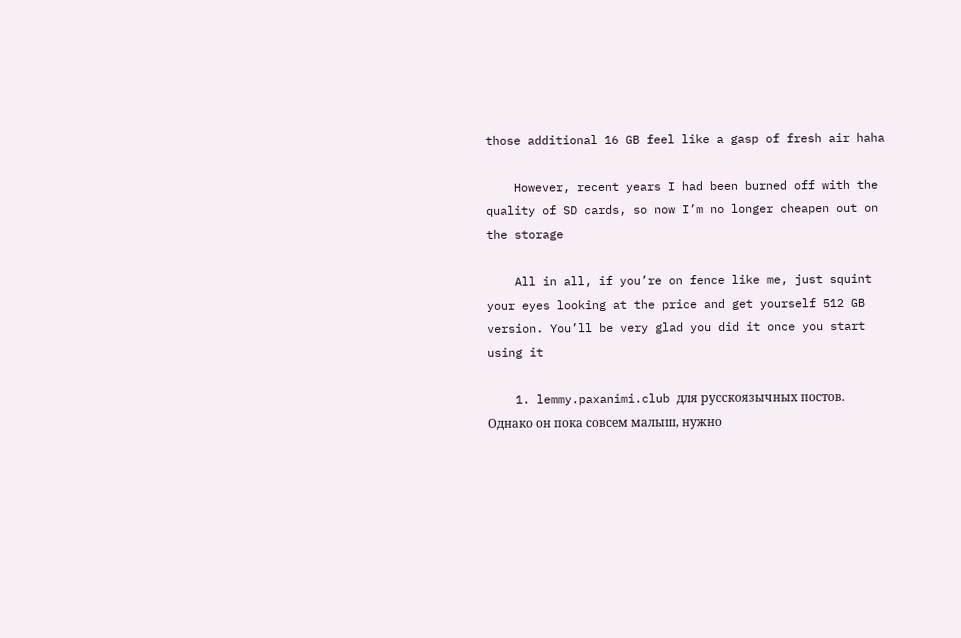those additional 16 GB feel like a gasp of fresh air haha

    However, recent years I had been burned off with the quality of SD cards, so now I’m no longer cheapen out on the storage

    All in all, if you’re on fence like me, just squint your eyes looking at the price and get yourself 512 GB version. You’ll be very glad you did it once you start using it

    1. lemmy.paxanimi.club для русскоязычных постов. Однако он пока совсем малыш, нужно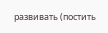развивать (постить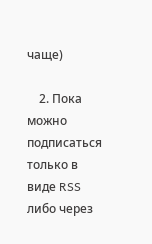чаще)

    2. Пока можно подписаться только в виде RSS либо через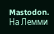Mastodon. На Лемми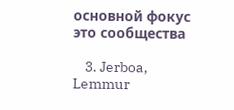основной фокус это сообщества

    3. Jerboa, Lemmur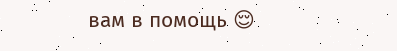вам в помощь 😌